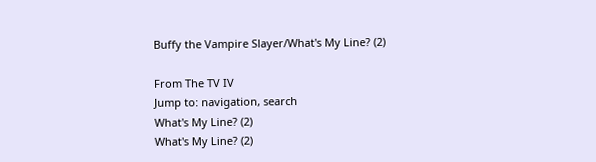Buffy the Vampire Slayer/What's My Line? (2)

From The TV IV
Jump to: navigation, search
What's My Line? (2)
What's My Line? (2)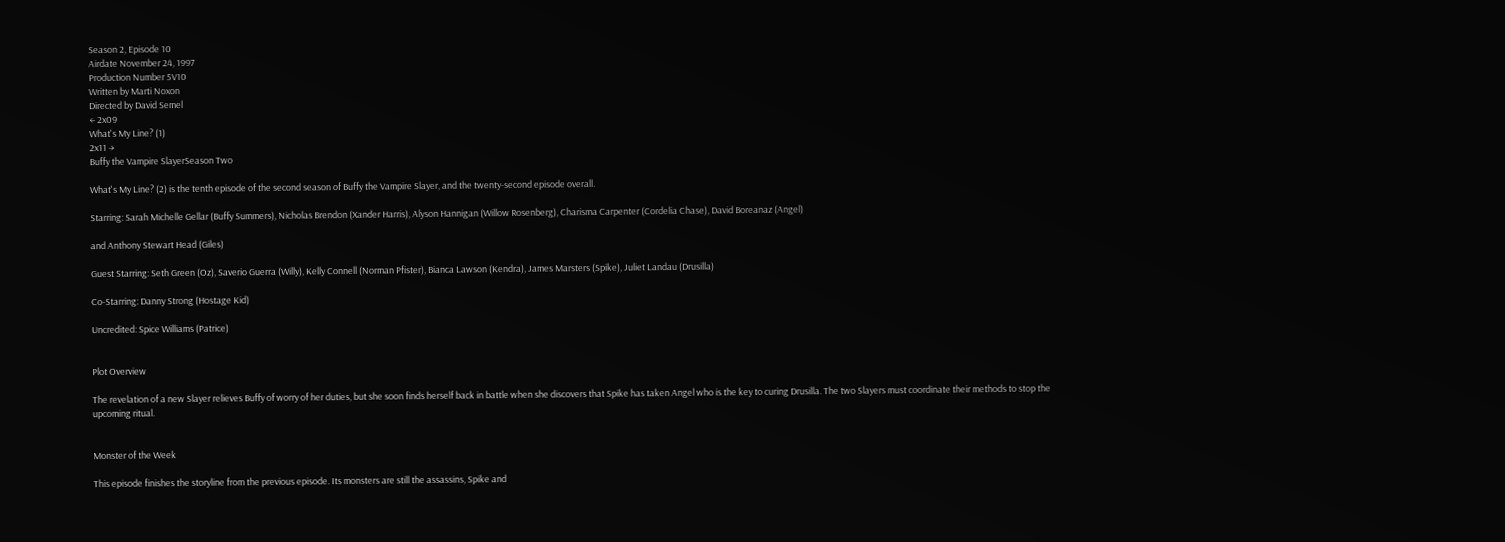Season 2, Episode 10
Airdate November 24, 1997
Production Number 5V10
Written by Marti Noxon
Directed by David Semel
← 2x09
What's My Line? (1)
2x11 →
Buffy the Vampire SlayerSeason Two

What's My Line? (2) is the tenth episode of the second season of Buffy the Vampire Slayer, and the twenty-second episode overall.

Starring: Sarah Michelle Gellar (Buffy Summers), Nicholas Brendon (Xander Harris), Alyson Hannigan (Willow Rosenberg), Charisma Carpenter (Cordelia Chase), David Boreanaz (Angel)

and Anthony Stewart Head (Giles)

Guest Starring: Seth Green (Oz), Saverio Guerra (Willy), Kelly Connell (Norman Pfister), Bianca Lawson (Kendra), James Marsters (Spike), Juliet Landau (Drusilla)

Co-Starring: Danny Strong (Hostage Kid)

Uncredited: Spice Williams (Patrice)


Plot Overview

The revelation of a new Slayer relieves Buffy of worry of her duties, but she soon finds herself back in battle when she discovers that Spike has taken Angel who is the key to curing Drusilla. The two Slayers must coordinate their methods to stop the upcoming ritual.


Monster of the Week

This episode finishes the storyline from the previous episode. Its monsters are still the assassins, Spike and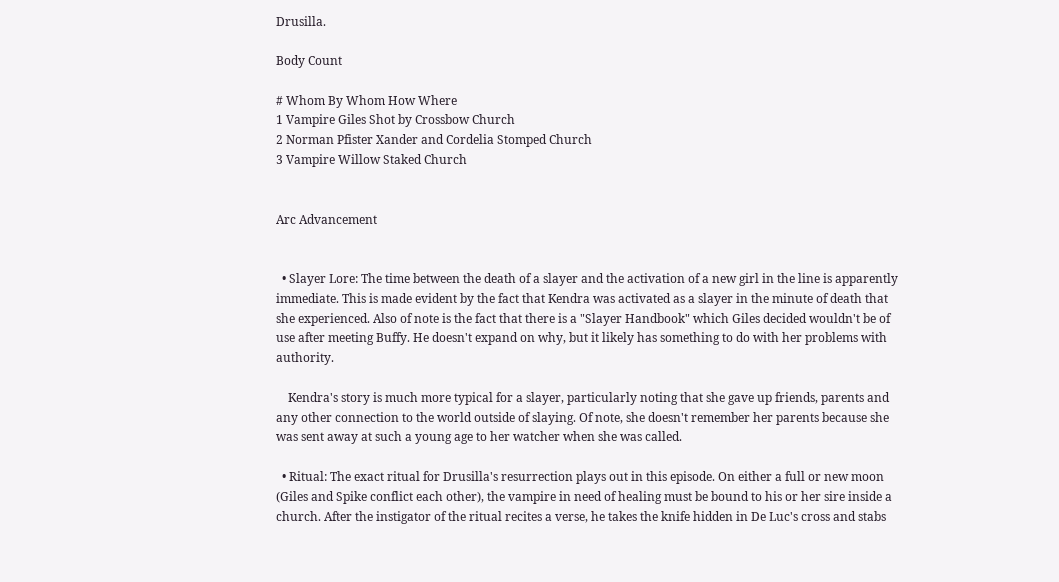Drusilla.

Body Count

# Whom By Whom How Where
1 Vampire Giles Shot by Crossbow Church
2 Norman Pfister Xander and Cordelia Stomped Church
3 Vampire Willow Staked Church


Arc Advancement


  • Slayer Lore: The time between the death of a slayer and the activation of a new girl in the line is apparently immediate. This is made evident by the fact that Kendra was activated as a slayer in the minute of death that she experienced. Also of note is the fact that there is a "Slayer Handbook" which Giles decided wouldn't be of use after meeting Buffy. He doesn't expand on why, but it likely has something to do with her problems with authority.

    Kendra's story is much more typical for a slayer, particularly noting that she gave up friends, parents and any other connection to the world outside of slaying. Of note, she doesn't remember her parents because she was sent away at such a young age to her watcher when she was called.

  • Ritual: The exact ritual for Drusilla's resurrection plays out in this episode. On either a full or new moon (Giles and Spike conflict each other), the vampire in need of healing must be bound to his or her sire inside a church. After the instigator of the ritual recites a verse, he takes the knife hidden in De Luc's cross and stabs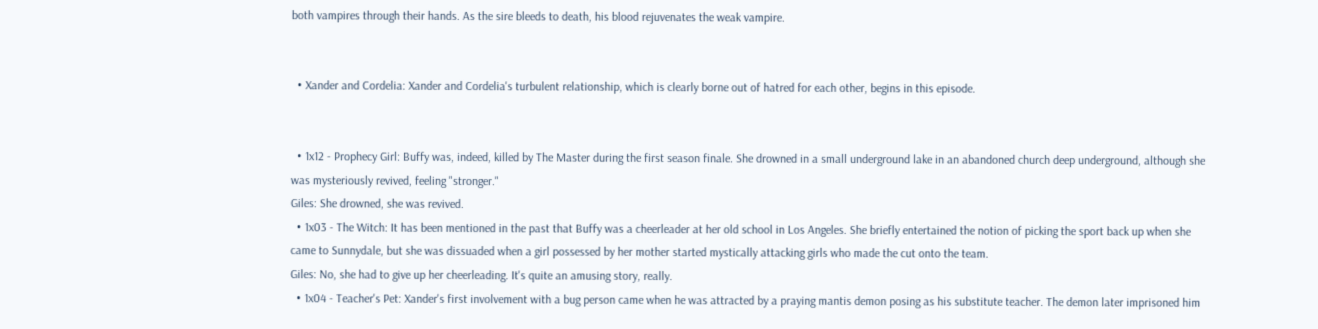both vampires through their hands. As the sire bleeds to death, his blood rejuvenates the weak vampire.


  • Xander and Cordelia: Xander and Cordelia's turbulent relationship, which is clearly borne out of hatred for each other, begins in this episode.


  • 1x12 - Prophecy Girl: Buffy was, indeed, killed by The Master during the first season finale. She drowned in a small underground lake in an abandoned church deep underground, although she was mysteriously revived, feeling "stronger."
Giles: She drowned, she was revived.
  • 1x03 - The Witch: It has been mentioned in the past that Buffy was a cheerleader at her old school in Los Angeles. She briefly entertained the notion of picking the sport back up when she came to Sunnydale, but she was dissuaded when a girl possessed by her mother started mystically attacking girls who made the cut onto the team.
Giles: No, she had to give up her cheerleading. It's quite an amusing story, really.
  • 1x04 - Teacher's Pet: Xander's first involvement with a bug person came when he was attracted by a praying mantis demon posing as his substitute teacher. The demon later imprisoned him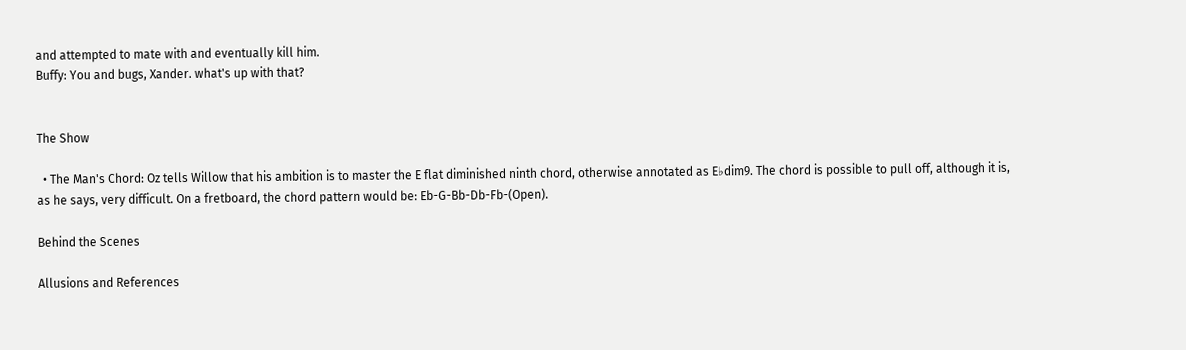and attempted to mate with and eventually kill him.
Buffy: You and bugs, Xander. what's up with that?


The Show

  • The Man's Chord: Oz tells Willow that his ambition is to master the E flat diminished ninth chord, otherwise annotated as E♭dim9. The chord is possible to pull off, although it is, as he says, very difficult. On a fretboard, the chord pattern would be: Eb-G-Bb-Db-Fb-(Open).

Behind the Scenes

Allusions and References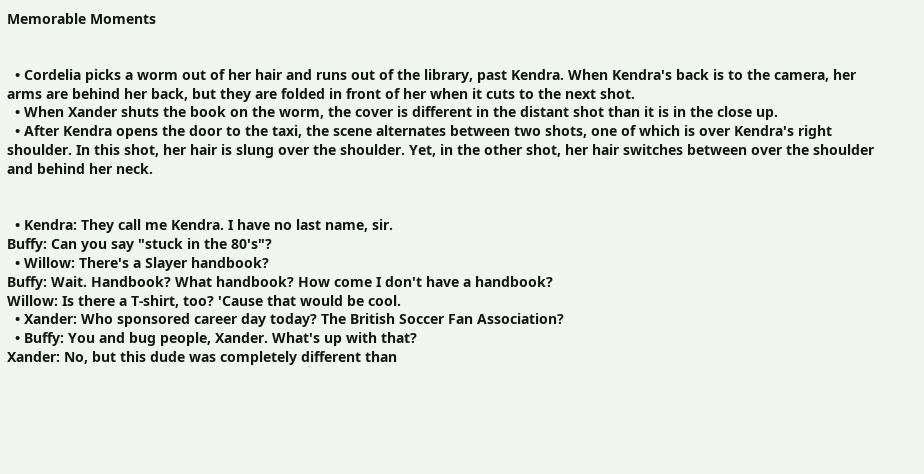Memorable Moments


  • Cordelia picks a worm out of her hair and runs out of the library, past Kendra. When Kendra's back is to the camera, her arms are behind her back, but they are folded in front of her when it cuts to the next shot.
  • When Xander shuts the book on the worm, the cover is different in the distant shot than it is in the close up.
  • After Kendra opens the door to the taxi, the scene alternates between two shots, one of which is over Kendra's right shoulder. In this shot, her hair is slung over the shoulder. Yet, in the other shot, her hair switches between over the shoulder and behind her neck.


  • Kendra: They call me Kendra. I have no last name, sir.
Buffy: Can you say "stuck in the 80's"?
  • Willow: There's a Slayer handbook?
Buffy: Wait. Handbook? What handbook? How come I don't have a handbook?
Willow: Is there a T-shirt, too? 'Cause that would be cool.
  • Xander: Who sponsored career day today? The British Soccer Fan Association?
  • Buffy: You and bug people, Xander. What's up with that?
Xander: No, but this dude was completely different than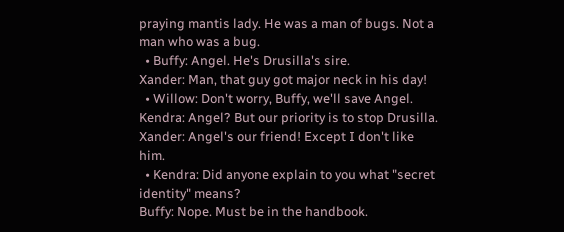praying mantis lady. He was a man of bugs. Not a man who was a bug.
  • Buffy: Angel. He's Drusilla's sire.
Xander: Man, that guy got major neck in his day!
  • Willow: Don't worry, Buffy, we'll save Angel.
Kendra: Angel? But our priority is to stop Drusilla.
Xander: Angel's our friend! Except I don't like him.
  • Kendra: Did anyone explain to you what "secret identity" means?
Buffy: Nope. Must be in the handbook.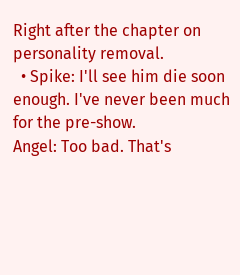Right after the chapter on personality removal.
  • Spike: I'll see him die soon enough. I've never been much for the pre-show.
Angel: Too bad. That's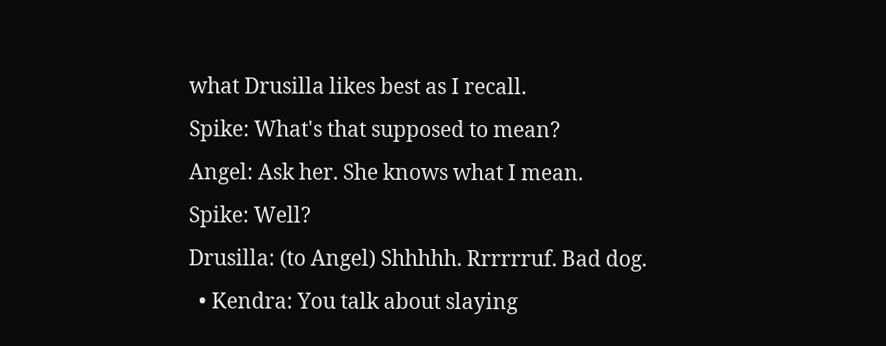what Drusilla likes best as I recall.
Spike: What's that supposed to mean?
Angel: Ask her. She knows what I mean.
Spike: Well?
Drusilla: (to Angel) Shhhhh. Rrrrrruf. Bad dog.
  • Kendra: You talk about slaying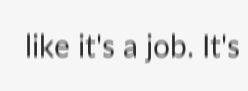like it's a job. It's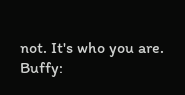not. It's who you are.
Buffy: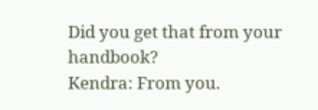Did you get that from your handbook?
Kendra: From you.